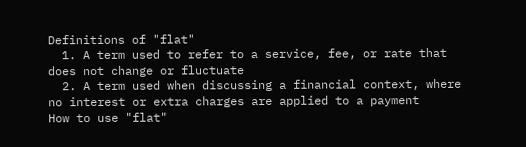Definitions of "flat"
  1. A term used to refer to a service, fee, or rate that does not change or fluctuate
  2. A term used when discussing a financial context, where no interest or extra charges are applied to a payment
How to use "flat"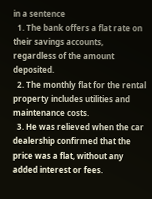in a sentence
  1. The bank offers a flat rate on their savings accounts, regardless of the amount deposited.
  2. The monthly flat for the rental property includes utilities and maintenance costs.
  3. He was relieved when the car dealership confirmed that the price was a flat, without any added interest or fees.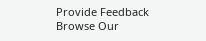Provide Feedback
Browse Our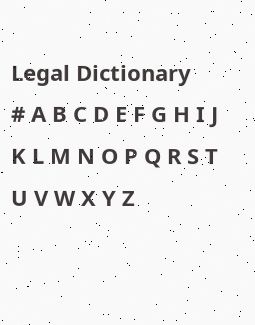Legal Dictionary
# A B C D E F G H I J K L M N O P Q R S T U V W X Y Z